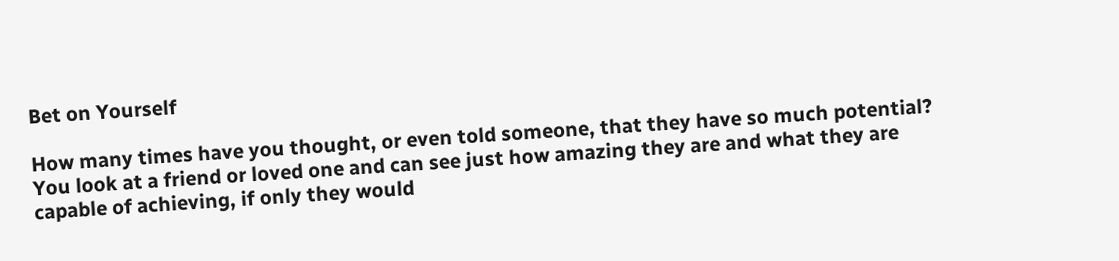Bet on Yourself

How many times have you thought, or even told someone, that they have so much potential?  You look at a friend or loved one and can see just how amazing they are and what they are capable of achieving, if only they would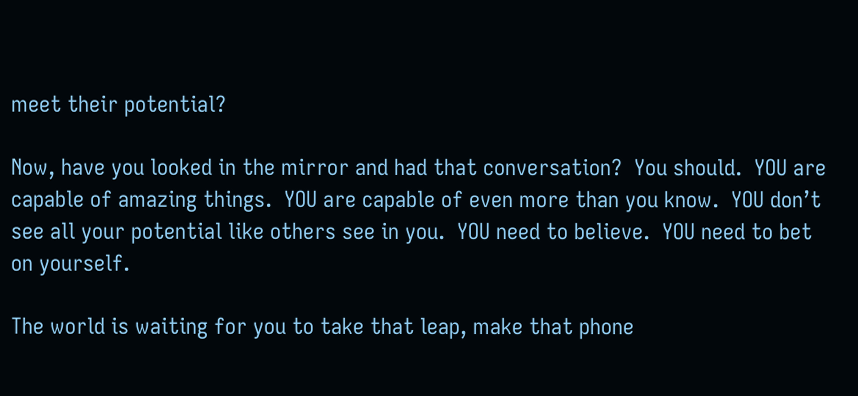meet their potential?

Now, have you looked in the mirror and had that conversation?  You should.  YOU are capable of amazing things.  YOU are capable of even more than you know.  YOU don’t see all your potential like others see in you.  YOU need to believe.  YOU need to bet on yourself.

The world is waiting for you to take that leap, make that phone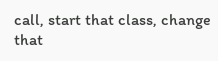call, start that class, change that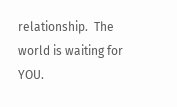relationship.  The world is waiting for YOU.